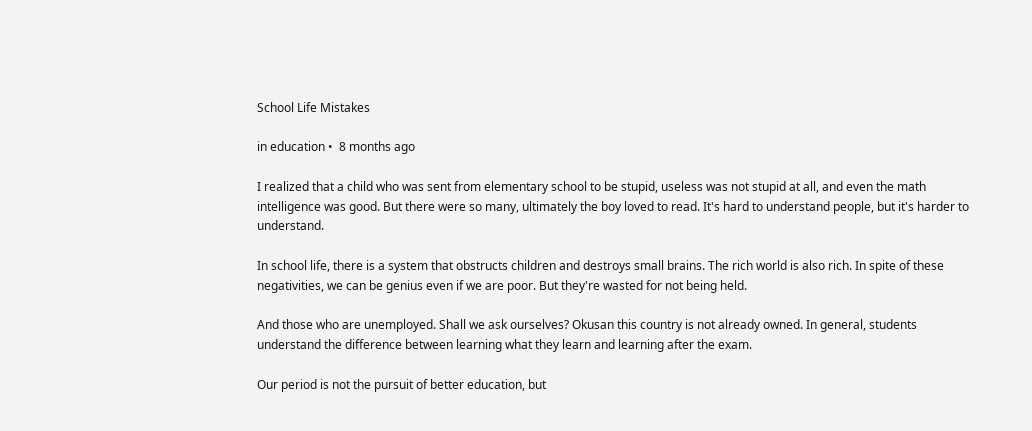School Life Mistakes

in education •  8 months ago

I realized that a child who was sent from elementary school to be stupid, useless was not stupid at all, and even the math intelligence was good. But there were so many, ultimately the boy loved to read. It's hard to understand people, but it's harder to understand.

In school life, there is a system that obstructs children and destroys small brains. The rich world is also rich. In spite of these negativities, we can be genius even if we are poor. But they're wasted for not being held.

And those who are unemployed. Shall we ask ourselves? Okusan this country is not already owned. In general, students understand the difference between learning what they learn and learning after the exam.

Our period is not the pursuit of better education, but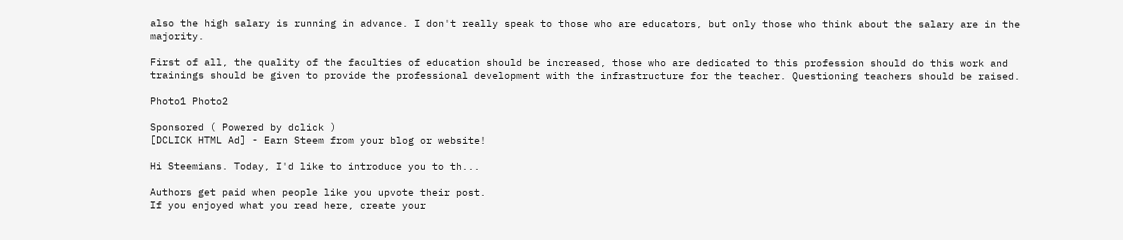also the high salary is running in advance. I don't really speak to those who are educators, but only those who think about the salary are in the majority.

First of all, the quality of the faculties of education should be increased, those who are dedicated to this profession should do this work and trainings should be given to provide the professional development with the infrastructure for the teacher. Questioning teachers should be raised.

Photo1 Photo2

Sponsored ( Powered by dclick )
[DCLICK HTML Ad] - Earn Steem from your blog or website!

Hi Steemians. Today, I'd like to introduce you to th...

Authors get paid when people like you upvote their post.
If you enjoyed what you read here, create your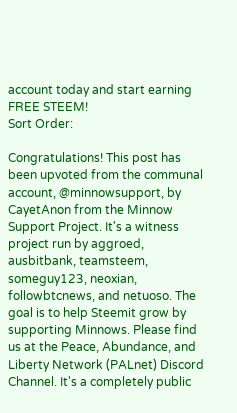account today and start earning FREE STEEM!
Sort Order:

Congratulations! This post has been upvoted from the communal account, @minnowsupport, by CayetAnon from the Minnow Support Project. It's a witness project run by aggroed, ausbitbank, teamsteem, someguy123, neoxian, followbtcnews, and netuoso. The goal is to help Steemit grow by supporting Minnows. Please find us at the Peace, Abundance, and Liberty Network (PALnet) Discord Channel. It's a completely public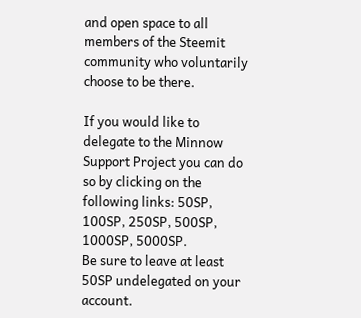and open space to all members of the Steemit community who voluntarily choose to be there.

If you would like to delegate to the Minnow Support Project you can do so by clicking on the following links: 50SP, 100SP, 250SP, 500SP, 1000SP, 5000SP.
Be sure to leave at least 50SP undelegated on your account.